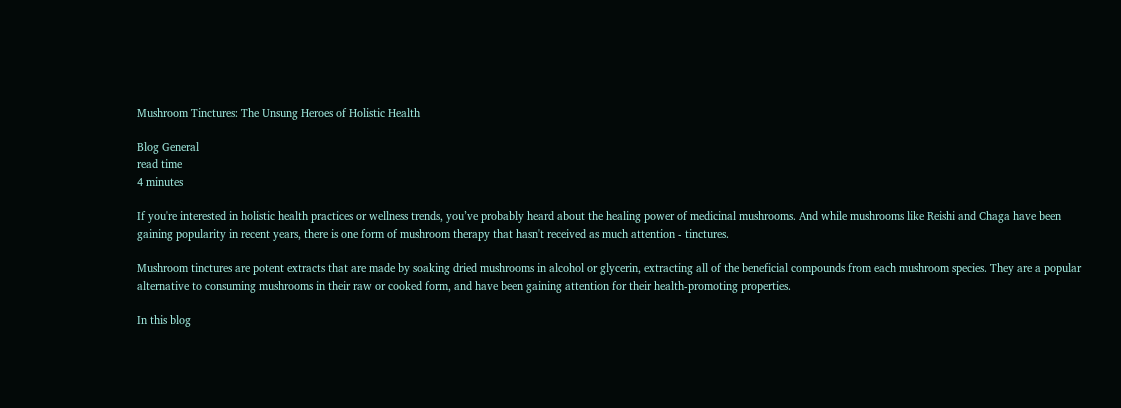Mushroom Tinctures: The Unsung Heroes of Holistic Health

Blog General
read time
4 minutes

If you're interested in holistic health practices or wellness trends, you’ve probably heard about the healing power of medicinal mushrooms. And while mushrooms like Reishi and Chaga have been gaining popularity in recent years, there is one form of mushroom therapy that hasn't received as much attention - tinctures.

Mushroom tinctures are potent extracts that are made by soaking dried mushrooms in alcohol or glycerin, extracting all of the beneficial compounds from each mushroom species. They are a popular alternative to consuming mushrooms in their raw or cooked form, and have been gaining attention for their health-promoting properties.

In this blog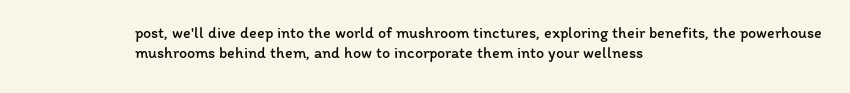post, we'll dive deep into the world of mushroom tinctures, exploring their benefits, the powerhouse mushrooms behind them, and how to incorporate them into your wellness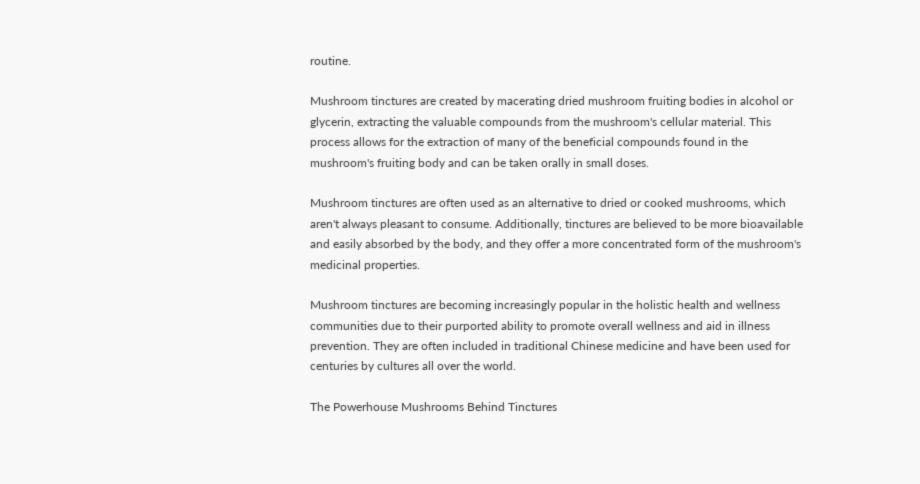routine.

Mushroom tinctures are created by macerating dried mushroom fruiting bodies in alcohol or glycerin, extracting the valuable compounds from the mushroom's cellular material. This process allows for the extraction of many of the beneficial compounds found in the mushroom's fruiting body and can be taken orally in small doses.

Mushroom tinctures are often used as an alternative to dried or cooked mushrooms, which aren't always pleasant to consume. Additionally, tinctures are believed to be more bioavailable and easily absorbed by the body, and they offer a more concentrated form of the mushroom's medicinal properties.

Mushroom tinctures are becoming increasingly popular in the holistic health and wellness communities due to their purported ability to promote overall wellness and aid in illness prevention. They are often included in traditional Chinese medicine and have been used for centuries by cultures all over the world.

The Powerhouse Mushrooms Behind Tinctures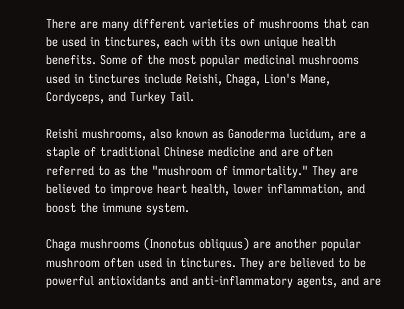There are many different varieties of mushrooms that can be used in tinctures, each with its own unique health benefits. Some of the most popular medicinal mushrooms used in tinctures include Reishi, Chaga, Lion's Mane, Cordyceps, and Turkey Tail.

Reishi mushrooms, also known as Ganoderma lucidum, are a staple of traditional Chinese medicine and are often referred to as the "mushroom of immortality." They are believed to improve heart health, lower inflammation, and boost the immune system.

Chaga mushrooms (Inonotus obliquus) are another popular mushroom often used in tinctures. They are believed to be powerful antioxidants and anti-inflammatory agents, and are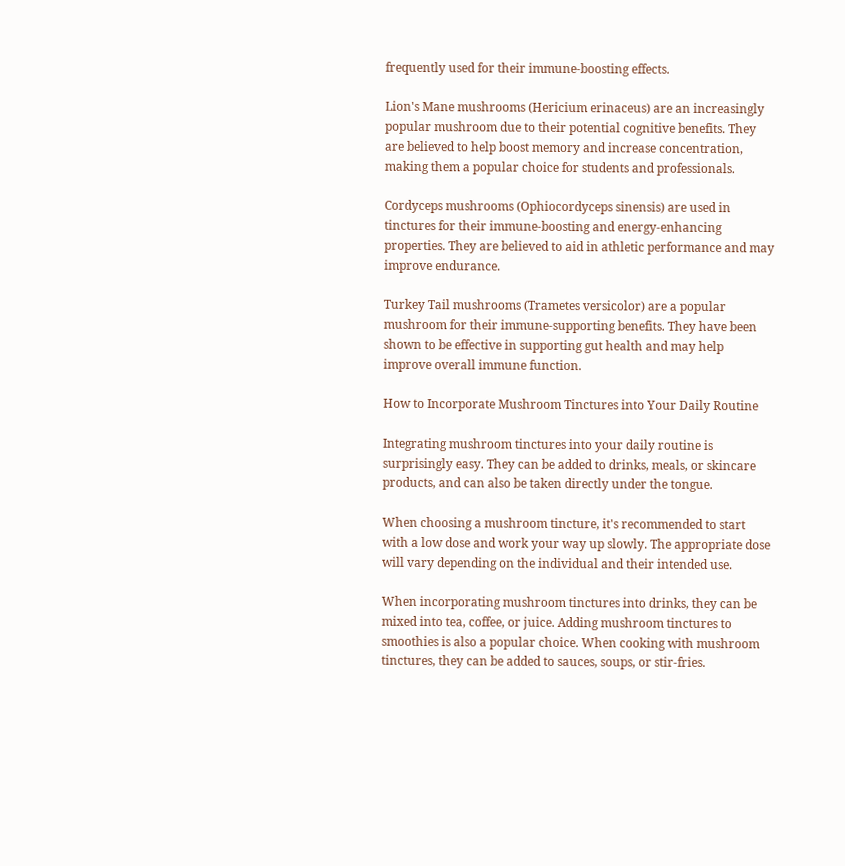frequently used for their immune-boosting effects.

Lion's Mane mushrooms (Hericium erinaceus) are an increasingly popular mushroom due to their potential cognitive benefits. They are believed to help boost memory and increase concentration, making them a popular choice for students and professionals.

Cordyceps mushrooms (Ophiocordyceps sinensis) are used in tinctures for their immune-boosting and energy-enhancing properties. They are believed to aid in athletic performance and may improve endurance.

Turkey Tail mushrooms (Trametes versicolor) are a popular mushroom for their immune-supporting benefits. They have been shown to be effective in supporting gut health and may help improve overall immune function.

How to Incorporate Mushroom Tinctures into Your Daily Routine

Integrating mushroom tinctures into your daily routine is surprisingly easy. They can be added to drinks, meals, or skincare products, and can also be taken directly under the tongue.

When choosing a mushroom tincture, it's recommended to start with a low dose and work your way up slowly. The appropriate dose will vary depending on the individual and their intended use.

When incorporating mushroom tinctures into drinks, they can be mixed into tea, coffee, or juice. Adding mushroom tinctures to smoothies is also a popular choice. When cooking with mushroom tinctures, they can be added to sauces, soups, or stir-fries.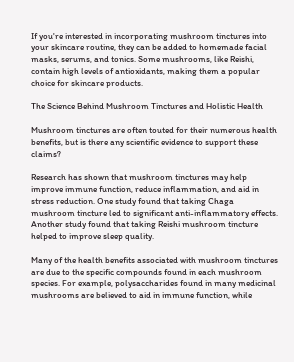If you're interested in incorporating mushroom tinctures into your skincare routine, they can be added to homemade facial masks, serums, and tonics. Some mushrooms, like Reishi, contain high levels of antioxidants, making them a popular choice for skincare products.

The Science Behind Mushroom Tinctures and Holistic Health

Mushroom tinctures are often touted for their numerous health benefits, but is there any scientific evidence to support these claims?

Research has shown that mushroom tinctures may help improve immune function, reduce inflammation, and aid in stress reduction. One study found that taking Chaga mushroom tincture led to significant anti-inflammatory effects. Another study found that taking Reishi mushroom tincture helped to improve sleep quality.

Many of the health benefits associated with mushroom tinctures are due to the specific compounds found in each mushroom species. For example, polysaccharides found in many medicinal mushrooms are believed to aid in immune function, while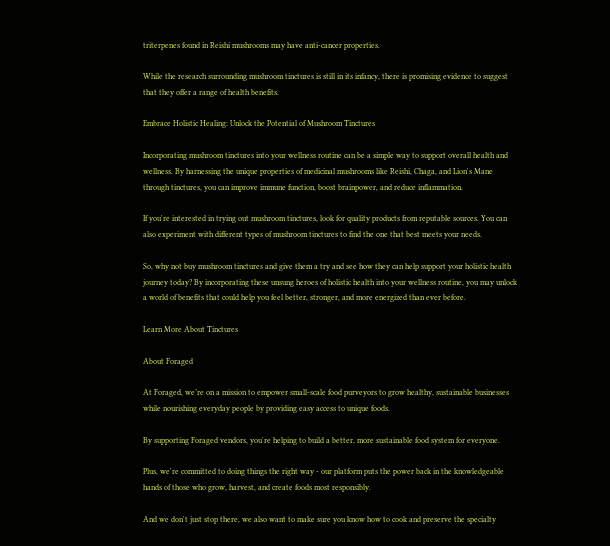triterpenes found in Reishi mushrooms may have anti-cancer properties.

While the research surrounding mushroom tinctures is still in its infancy, there is promising evidence to suggest that they offer a range of health benefits.

Embrace Holistic Healing: Unlock the Potential of Mushroom Tinctures

Incorporating mushroom tinctures into your wellness routine can be a simple way to support overall health and wellness. By harnessing the unique properties of medicinal mushrooms like Reishi, Chaga, and Lion's Mane through tinctures, you can improve immune function, boost brainpower, and reduce inflammation.

If you're interested in trying out mushroom tinctures, look for quality products from reputable sources. You can also experiment with different types of mushroom tinctures to find the one that best meets your needs.

So, why not buy mushroom tinctures and give them a try and see how they can help support your holistic health journey today? By incorporating these unsung heroes of holistic health into your wellness routine, you may unlock a world of benefits that could help you feel better, stronger, and more energized than ever before.

Learn More About Tinctures

About Foraged

At Foraged, we’re on a mission to empower small-scale food purveyors to grow healthy, sustainable businesses while nourishing everyday people by providing easy access to unique foods.

By supporting Foraged vendors, you're helping to build a better, more sustainable food system for everyone.

Plus, we're committed to doing things the right way - our platform puts the power back in the knowledgeable hands of those who grow, harvest, and create foods most responsibly.

And we don't just stop there, we also want to make sure you know how to cook and preserve the specialty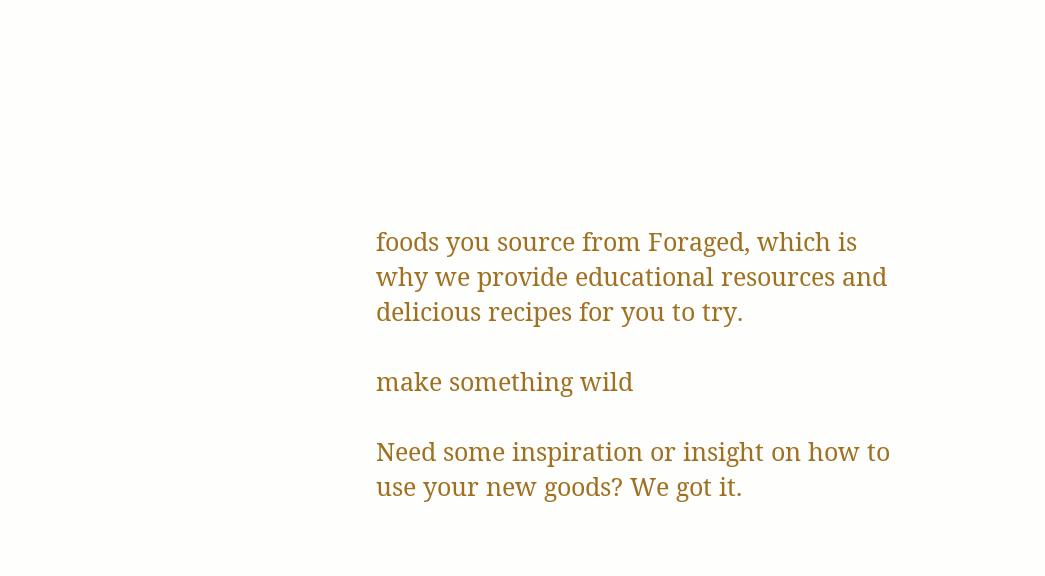foods you source from Foraged, which is why we provide educational resources and delicious recipes for you to try.

make something wild

Need some inspiration or insight on how to use your new goods? We got it.